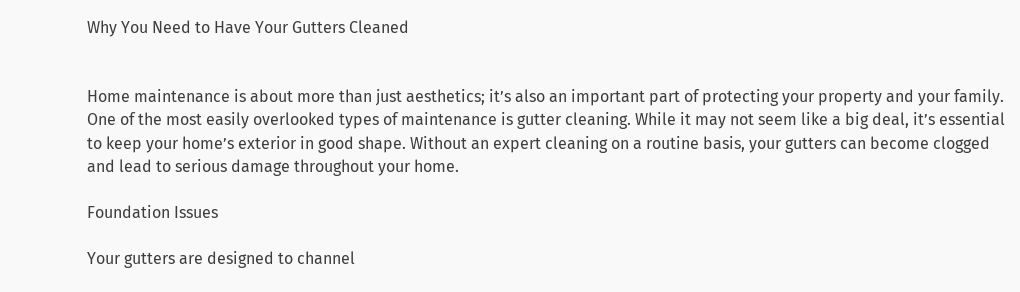Why You Need to Have Your Gutters Cleaned


Home maintenance is about more than just aesthetics; it’s also an important part of protecting your property and your family. One of the most easily overlooked types of maintenance is gutter cleaning. While it may not seem like a big deal, it’s essential to keep your home’s exterior in good shape. Without an expert cleaning on a routine basis, your gutters can become clogged and lead to serious damage throughout your home.

Foundation Issues

Your gutters are designed to channel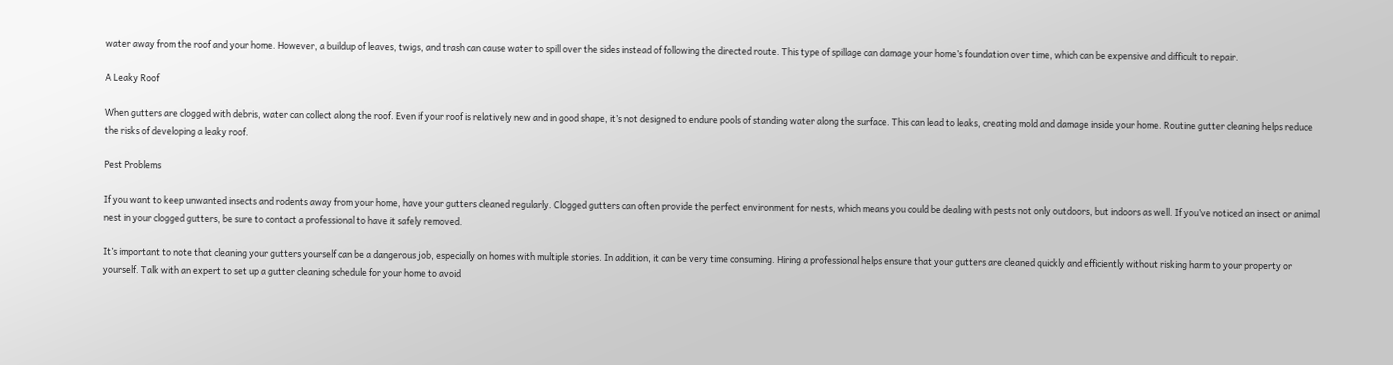water away from the roof and your home. However, a buildup of leaves, twigs, and trash can cause water to spill over the sides instead of following the directed route. This type of spillage can damage your home’s foundation over time, which can be expensive and difficult to repair.

A Leaky Roof

When gutters are clogged with debris, water can collect along the roof. Even if your roof is relatively new and in good shape, it’s not designed to endure pools of standing water along the surface. This can lead to leaks, creating mold and damage inside your home. Routine gutter cleaning helps reduce the risks of developing a leaky roof.

Pest Problems

If you want to keep unwanted insects and rodents away from your home, have your gutters cleaned regularly. Clogged gutters can often provide the perfect environment for nests, which means you could be dealing with pests not only outdoors, but indoors as well. If you’ve noticed an insect or animal nest in your clogged gutters, be sure to contact a professional to have it safely removed.

It’s important to note that cleaning your gutters yourself can be a dangerous job, especially on homes with multiple stories. In addition, it can be very time consuming. Hiring a professional helps ensure that your gutters are cleaned quickly and efficiently without risking harm to your property or yourself. Talk with an expert to set up a gutter cleaning schedule for your home to avoid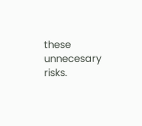these unnecesary risks.